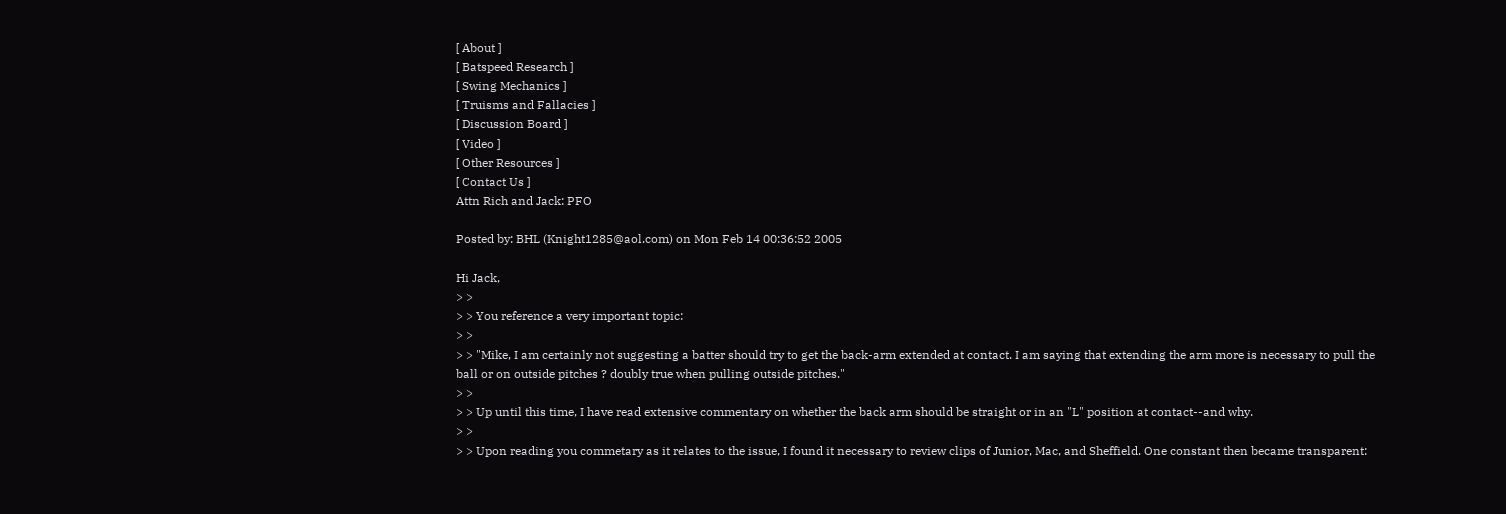[ About ]
[ Batspeed Research ]
[ Swing Mechanics ]
[ Truisms and Fallacies ]
[ Discussion Board ]
[ Video ]
[ Other Resources ]
[ Contact Us ]
Attn Rich and Jack: PFO

Posted by: BHL (Knight1285@aol.com) on Mon Feb 14 00:36:52 2005

Hi Jack,
> >
> > You reference a very important topic:
> >
> > "Mike, I am certainly not suggesting a batter should try to get the back-arm extended at contact. I am saying that extending the arm more is necessary to pull the ball or on outside pitches ? doubly true when pulling outside pitches."
> >
> > Up until this time, I have read extensive commentary on whether the back arm should be straight or in an "L" position at contact--and why.
> >
> > Upon reading you commetary as it relates to the issue, I found it necessary to review clips of Junior, Mac, and Sheffield. One constant then became transparent: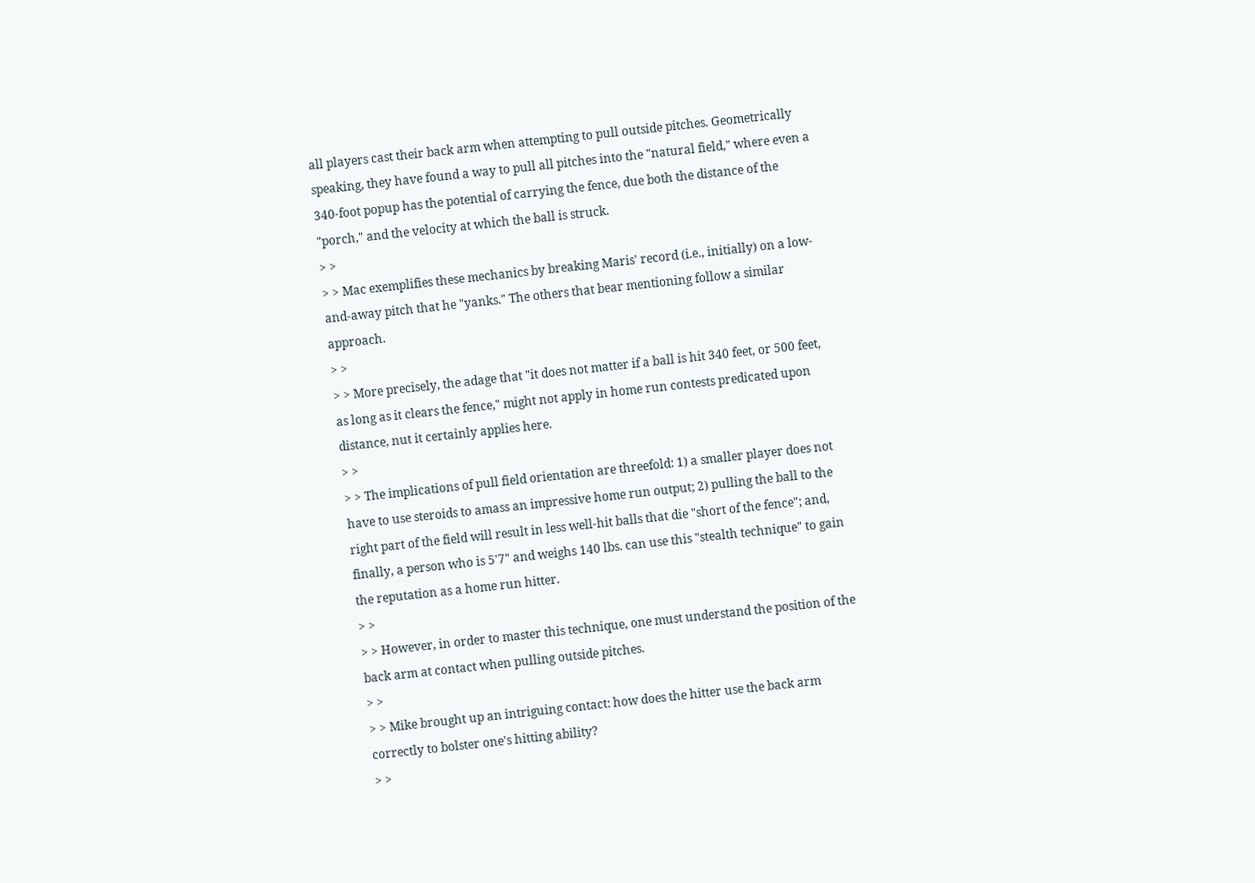all players cast their back arm when attempting to pull outside pitches. Geometrically speaking, they have found a way to pull all pitches into the "natural field," where even a 340-foot popup has the potential of carrying the fence, due both the distance of the "porch," and the velocity at which the ball is struck.
> >
> > Mac exemplifies these mechanics by breaking Maris' record (i.e., initially) on a low-and-away pitch that he "yanks." The others that bear mentioning follow a similar approach.
> >
> > More precisely, the adage that "it does not matter if a ball is hit 340 feet, or 500 feet, as long as it clears the fence," might not apply in home run contests predicated upon distance, nut it certainly applies here.
> >
> > The implications of pull field orientation are threefold: 1) a smaller player does not have to use steroids to amass an impressive home run output; 2) pulling the ball to the right part of the field will result in less well-hit balls that die "short of the fence"; and, finally, a person who is 5'7" and weighs 140 lbs. can use this "stealth technique" to gain the reputation as a home run hitter.
> >
> > However, in order to master this technique, one must understand the position of the back arm at contact when pulling outside pitches.
> >
> > Mike brought up an intriguing contact: how does the hitter use the back arm correctly to bolster one's hitting ability?
> >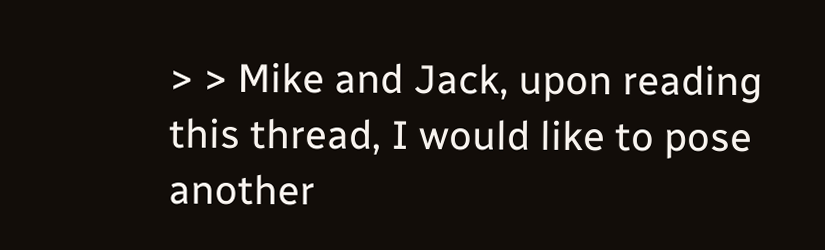> > Mike and Jack, upon reading this thread, I would like to pose another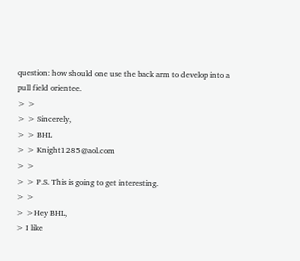question: how should one use the back arm to develop into a pull field orientee.
> >
> > Sincerely,
> > BHL
> > Knight1285@aol.com
> >
> > P.S. This is going to get interesting.
> >
> >Hey BHL,
> I like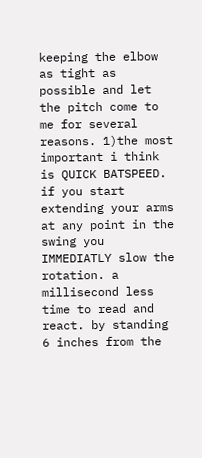keeping the elbow as tight as possible and let the pitch come to me for several reasons. 1)the most important i think is QUICK BATSPEED. if you start extending your arms at any point in the swing you IMMEDIATLY slow the rotation. a millisecond less time to read and react. by standing 6 inches from the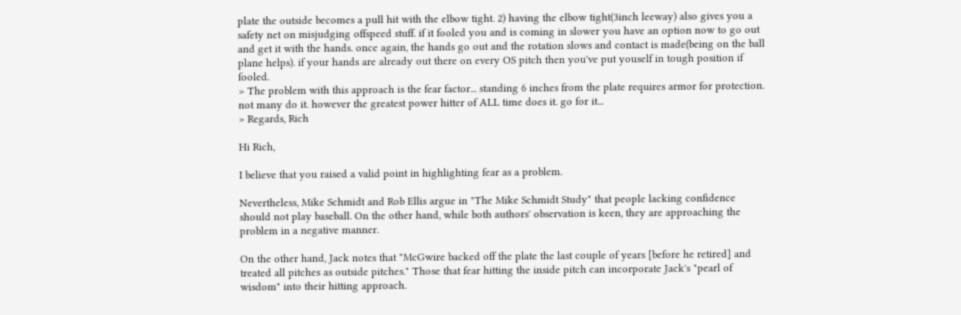plate the outside becomes a pull hit with the elbow tight. 2) having the elbow tight(3inch leeway) also gives you a safety net on misjudging offspeed stuff. if it fooled you and is coming in slower you have an option now to go out and get it with the hands. once again, the hands go out and the rotation slows and contact is made(being on the ball plane helps). if your hands are already out there on every OS pitch then you've put youself in tough position if fooled.
> The problem with this approach is the fear factor... standing 6 inches from the plate requires armor for protection. not many do it. however the greatest power hitter of ALL time does it. go for it...
> Regards, Rich

Hi Rich,

I believe that you raised a valid point in highlighting fear as a problem.

Nevertheless, Mike Schmidt and Rob Ellis argue in "The Mike Schmidt Study" that people lacking confidence should not play baseball. On the other hand, while both authors' observation is keen, they are approaching the problem in a negative manner.

On the other hand, Jack notes that "McGwire backed off the plate the last couple of years [before he retired] and treated all pitches as outside pitches." Those that fear hitting the inside pitch can incorporate Jack's "pearl of wisdom" into their hitting approach.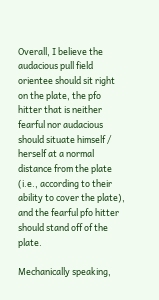Overall, I believe the audacious pull field orientee should sit right on the plate, the pfo hitter that is neither fearful nor audacious should situate himself / herself at a normal distance from the plate (i.e., according to their ability to cover the plate), and the fearful pfo hitter should stand off of the plate.

Mechanically speaking,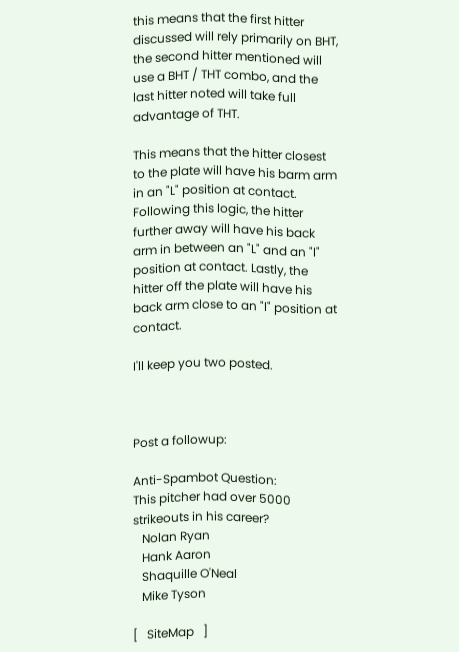this means that the first hitter discussed will rely primarily on BHT, the second hitter mentioned will use a BHT / THT combo, and the last hitter noted will take full advantage of THT.

This means that the hitter closest to the plate will have his barm arm in an "L" position at contact. Following this logic, the hitter further away will have his back arm in between an "L" and an "l" position at contact. Lastly, the hitter off the plate will have his back arm close to an "l" position at contact.

I'll keep you two posted.



Post a followup:

Anti-Spambot Question:
This pitcher had over 5000 strikeouts in his career?
   Nolan Ryan
   Hank Aaron
   Shaquille O'Neal
   Mike Tyson

[   SiteMap   ]